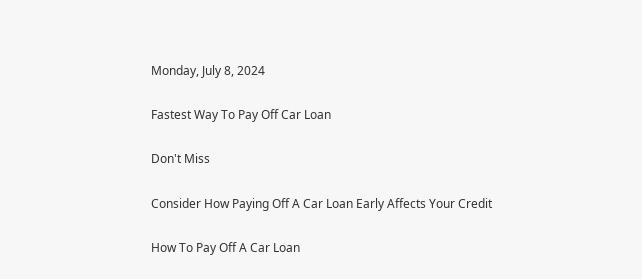Monday, July 8, 2024

Fastest Way To Pay Off Car Loan

Don't Miss

Consider How Paying Off A Car Loan Early Affects Your Credit

How To Pay Off A Car Loan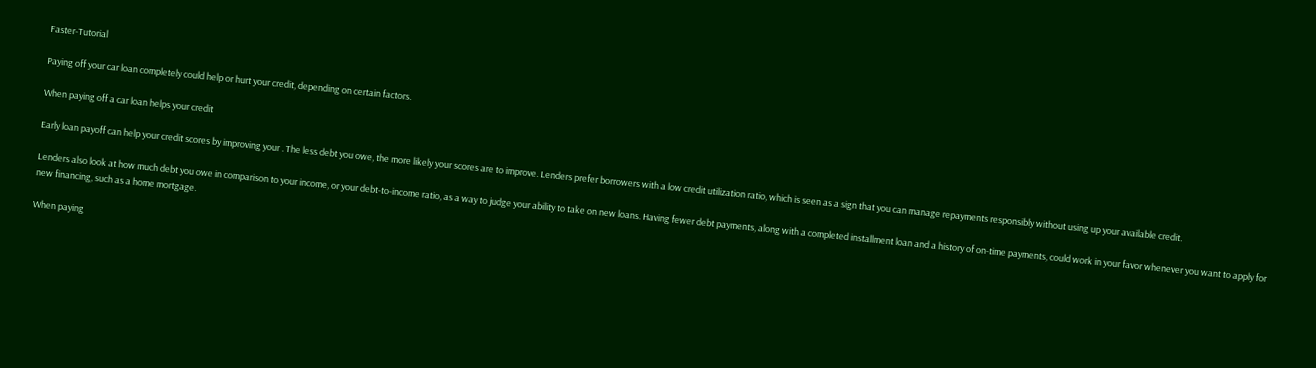Faster-Tutorial

Paying off your car loan completely could help or hurt your credit, depending on certain factors.

When paying off a car loan helps your credit

Early loan payoff can help your credit scores by improving your . The less debt you owe, the more likely your scores are to improve. Lenders prefer borrowers with a low credit utilization ratio, which is seen as a sign that you can manage repayments responsibly without using up your available credit.

Lenders also look at how much debt you owe in comparison to your income, or your debt-to-income ratio, as a way to judge your ability to take on new loans. Having fewer debt payments, along with a completed installment loan and a history of on-time payments, could work in your favor whenever you want to apply for new financing, such as a home mortgage.

When paying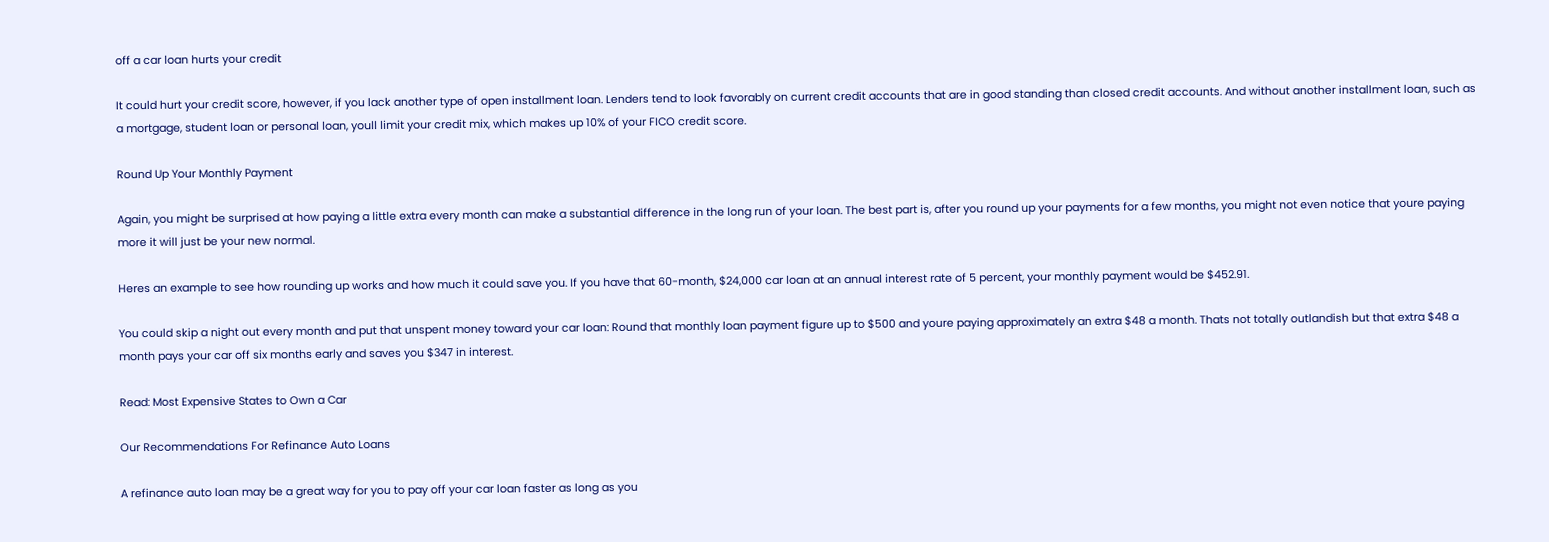off a car loan hurts your credit

It could hurt your credit score, however, if you lack another type of open installment loan. Lenders tend to look favorably on current credit accounts that are in good standing than closed credit accounts. And without another installment loan, such as a mortgage, student loan or personal loan, youll limit your credit mix, which makes up 10% of your FICO credit score.

Round Up Your Monthly Payment

Again, you might be surprised at how paying a little extra every month can make a substantial difference in the long run of your loan. The best part is, after you round up your payments for a few months, you might not even notice that youre paying more it will just be your new normal.

Heres an example to see how rounding up works and how much it could save you. If you have that 60-month, $24,000 car loan at an annual interest rate of 5 percent, your monthly payment would be $452.91.

You could skip a night out every month and put that unspent money toward your car loan: Round that monthly loan payment figure up to $500 and youre paying approximately an extra $48 a month. Thats not totally outlandish but that extra $48 a month pays your car off six months early and saves you $347 in interest.

Read: Most Expensive States to Own a Car

Our Recommendations For Refinance Auto Loans

A refinance auto loan may be a great way for you to pay off your car loan faster as long as you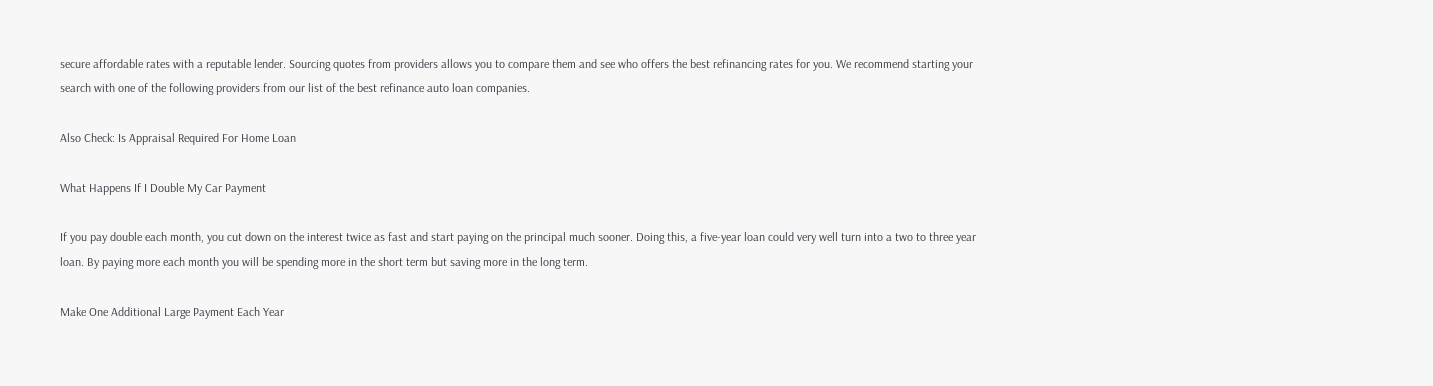secure affordable rates with a reputable lender. Sourcing quotes from providers allows you to compare them and see who offers the best refinancing rates for you. We recommend starting your search with one of the following providers from our list of the best refinance auto loan companies.

Also Check: Is Appraisal Required For Home Loan

What Happens If I Double My Car Payment

If you pay double each month, you cut down on the interest twice as fast and start paying on the principal much sooner. Doing this, a five-year loan could very well turn into a two to three year loan. By paying more each month you will be spending more in the short term but saving more in the long term.

Make One Additional Large Payment Each Year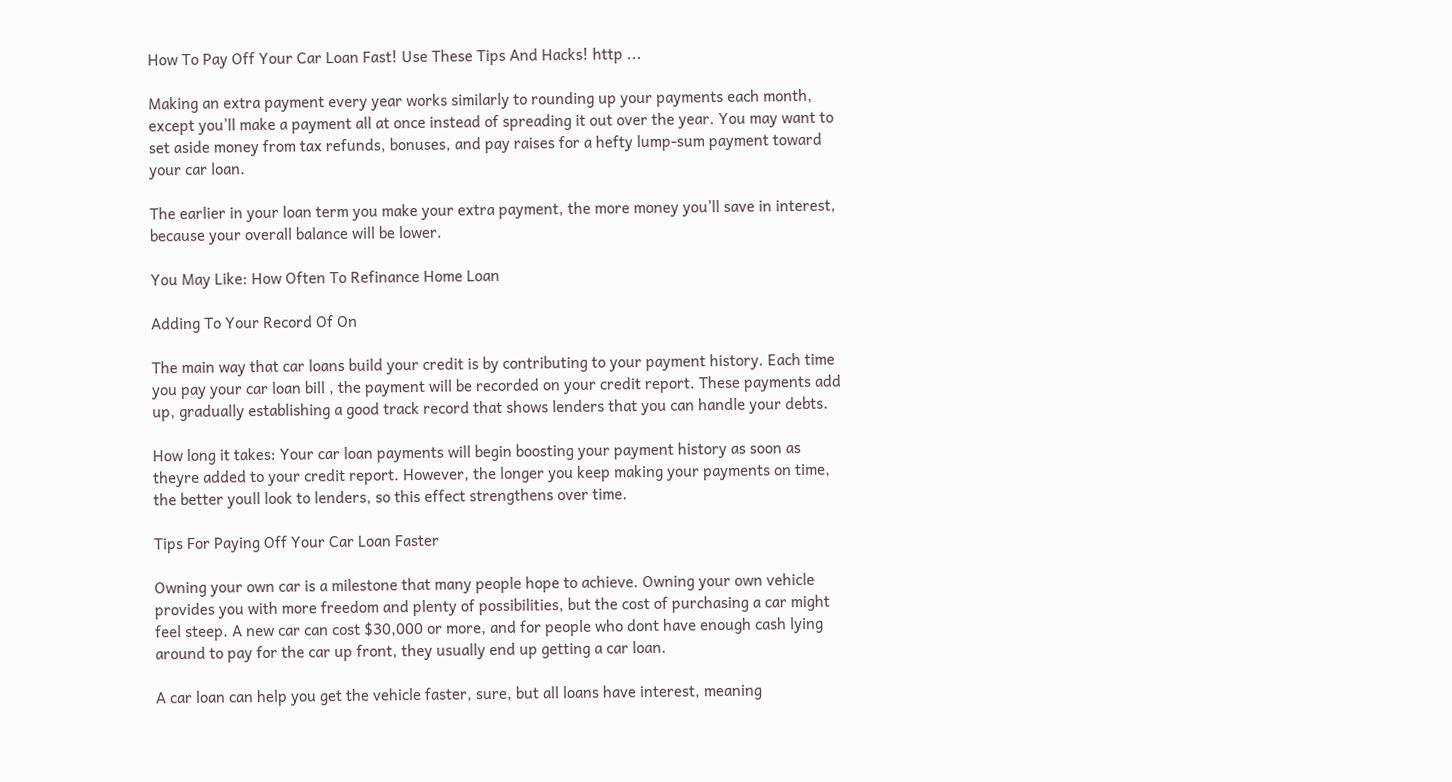How To Pay Off Your Car Loan Fast! Use These Tips And Hacks! http ...

Making an extra payment every year works similarly to rounding up your payments each month, except you’ll make a payment all at once instead of spreading it out over the year. You may want to set aside money from tax refunds, bonuses, and pay raises for a hefty lump-sum payment toward your car loan.

The earlier in your loan term you make your extra payment, the more money you’ll save in interest, because your overall balance will be lower.

You May Like: How Often To Refinance Home Loan

Adding To Your Record Of On

The main way that car loans build your credit is by contributing to your payment history. Each time you pay your car loan bill , the payment will be recorded on your credit report. These payments add up, gradually establishing a good track record that shows lenders that you can handle your debts.

How long it takes: Your car loan payments will begin boosting your payment history as soon as theyre added to your credit report. However, the longer you keep making your payments on time, the better youll look to lenders, so this effect strengthens over time.

Tips For Paying Off Your Car Loan Faster

Owning your own car is a milestone that many people hope to achieve. Owning your own vehicle provides you with more freedom and plenty of possibilities, but the cost of purchasing a car might feel steep. A new car can cost $30,000 or more, and for people who dont have enough cash lying around to pay for the car up front, they usually end up getting a car loan.

A car loan can help you get the vehicle faster, sure, but all loans have interest, meaning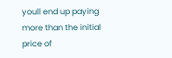youll end up paying more than the initial price of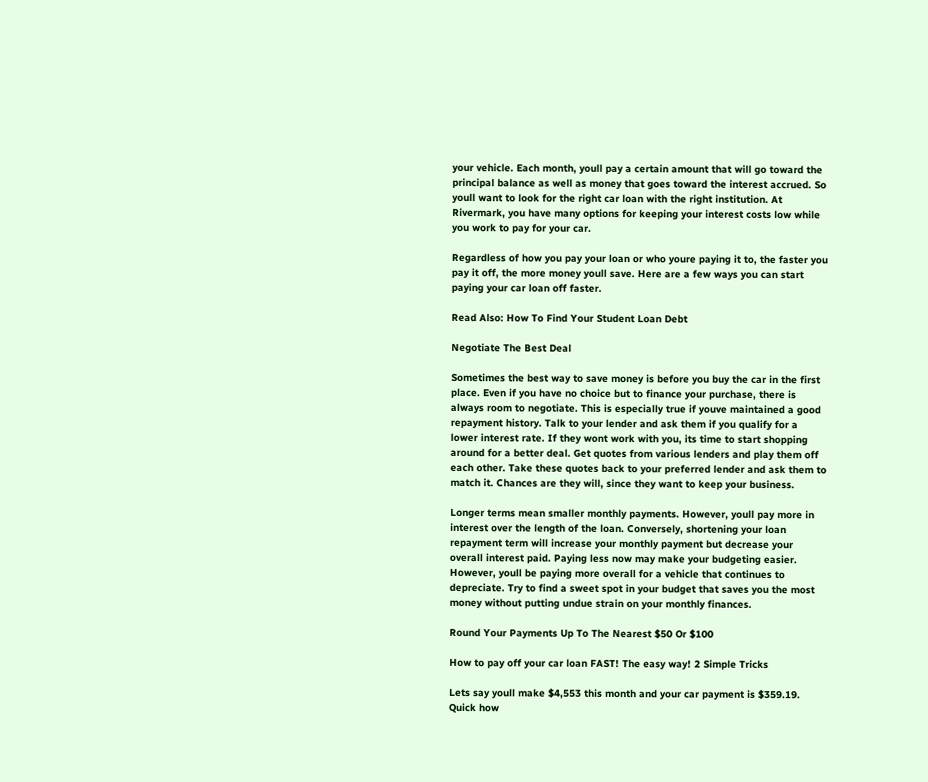your vehicle. Each month, youll pay a certain amount that will go toward the principal balance as well as money that goes toward the interest accrued. So youll want to look for the right car loan with the right institution. At Rivermark, you have many options for keeping your interest costs low while you work to pay for your car.

Regardless of how you pay your loan or who youre paying it to, the faster you pay it off, the more money youll save. Here are a few ways you can start paying your car loan off faster.

Read Also: How To Find Your Student Loan Debt

Negotiate The Best Deal

Sometimes the best way to save money is before you buy the car in the first place. Even if you have no choice but to finance your purchase, there is always room to negotiate. This is especially true if youve maintained a good repayment history. Talk to your lender and ask them if you qualify for a lower interest rate. If they wont work with you, its time to start shopping around for a better deal. Get quotes from various lenders and play them off each other. Take these quotes back to your preferred lender and ask them to match it. Chances are they will, since they want to keep your business.

Longer terms mean smaller monthly payments. However, youll pay more in interest over the length of the loan. Conversely, shortening your loan repayment term will increase your monthly payment but decrease your overall interest paid. Paying less now may make your budgeting easier. However, youll be paying more overall for a vehicle that continues to depreciate. Try to find a sweet spot in your budget that saves you the most money without putting undue strain on your monthly finances.

Round Your Payments Up To The Nearest $50 Or $100

How to pay off your car loan FAST! The easy way! 2 Simple Tricks

Lets say youll make $4,553 this month and your car payment is $359.19. Quick how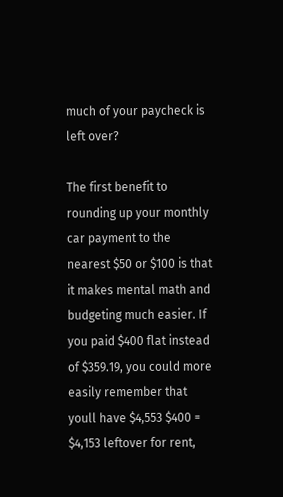much of your paycheck is left over?

The first benefit to rounding up your monthly car payment to the nearest $50 or $100 is that it makes mental math and budgeting much easier. If you paid $400 flat instead of $359.19, you could more easily remember that youll have $4,553 $400 = $4,153 leftover for rent,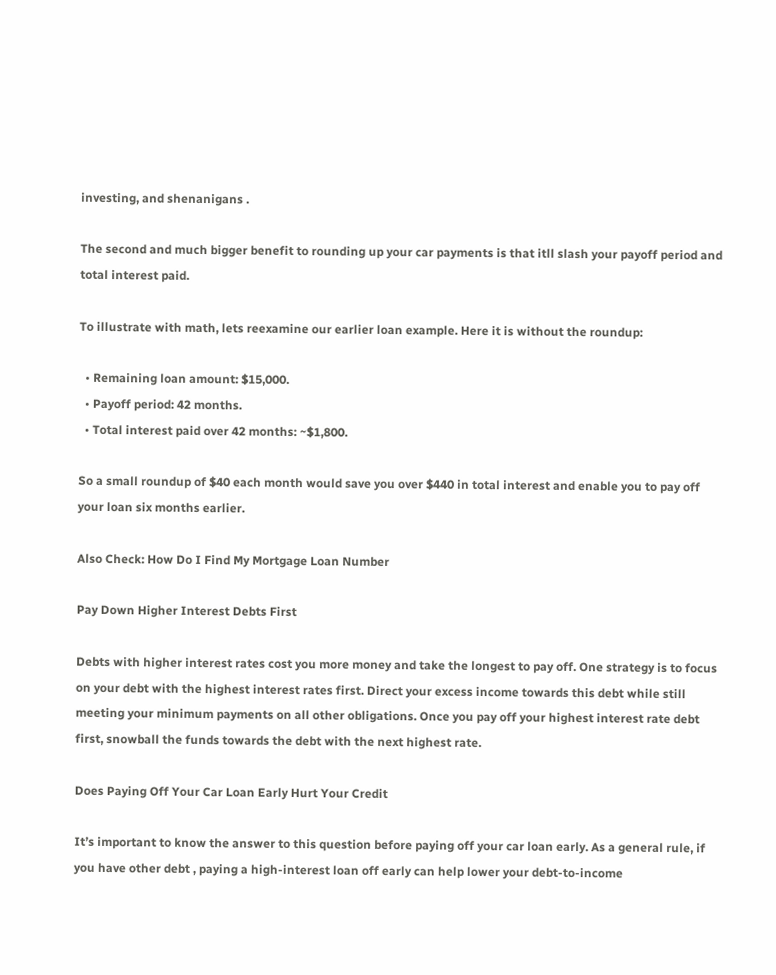investing, and shenanigans .

The second and much bigger benefit to rounding up your car payments is that itll slash your payoff period and total interest paid.

To illustrate with math, lets reexamine our earlier loan example. Here it is without the roundup:

  • Remaining loan amount: $15,000.
  • Payoff period: 42 months.
  • Total interest paid over 42 months: ~$1,800.

So a small roundup of $40 each month would save you over $440 in total interest and enable you to pay off your loan six months earlier.

Also Check: How Do I Find My Mortgage Loan Number

Pay Down Higher Interest Debts First

Debts with higher interest rates cost you more money and take the longest to pay off. One strategy is to focus on your debt with the highest interest rates first. Direct your excess income towards this debt while still meeting your minimum payments on all other obligations. Once you pay off your highest interest rate debt first, snowball the funds towards the debt with the next highest rate.

Does Paying Off Your Car Loan Early Hurt Your Credit

It’s important to know the answer to this question before paying off your car loan early. As a general rule, if you have other debt , paying a high-interest loan off early can help lower your debt-to-income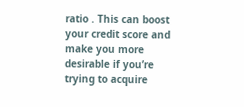ratio . This can boost your credit score and make you more desirable if you’re trying to acquire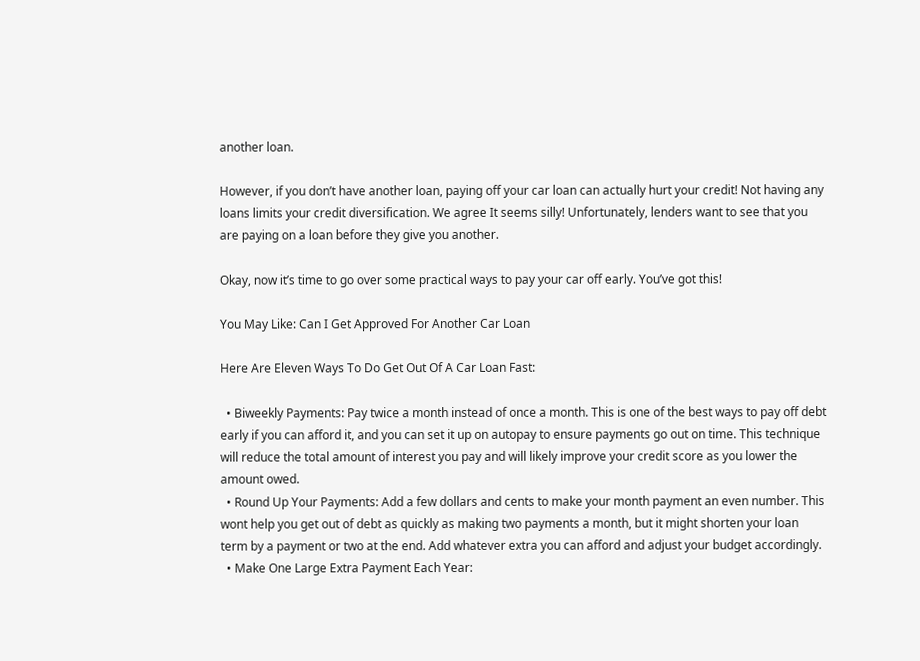another loan.

However, if you don’t have another loan, paying off your car loan can actually hurt your credit! Not having any loans limits your credit diversification. We agree It seems silly! Unfortunately, lenders want to see that you are paying on a loan before they give you another.

Okay, now it’s time to go over some practical ways to pay your car off early. You’ve got this!

You May Like: Can I Get Approved For Another Car Loan

Here Are Eleven Ways To Do Get Out Of A Car Loan Fast:

  • Biweekly Payments: Pay twice a month instead of once a month. This is one of the best ways to pay off debt early if you can afford it, and you can set it up on autopay to ensure payments go out on time. This technique will reduce the total amount of interest you pay and will likely improve your credit score as you lower the amount owed.
  • Round Up Your Payments: Add a few dollars and cents to make your month payment an even number. This wont help you get out of debt as quickly as making two payments a month, but it might shorten your loan term by a payment or two at the end. Add whatever extra you can afford and adjust your budget accordingly.
  • Make One Large Extra Payment Each Year: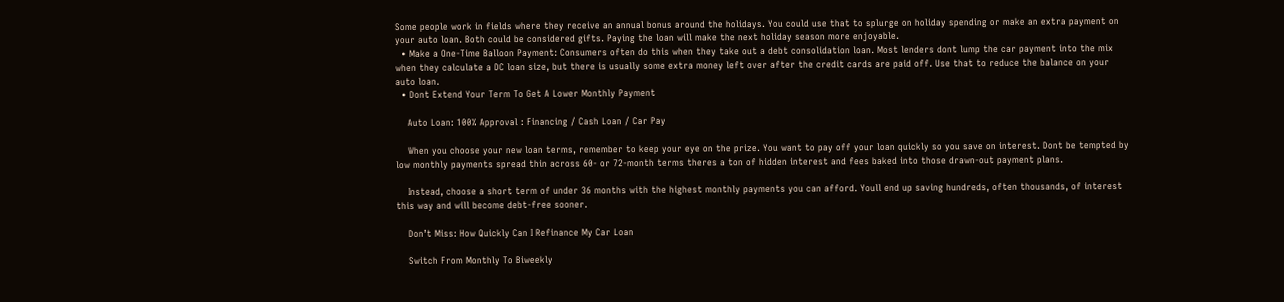Some people work in fields where they receive an annual bonus around the holidays. You could use that to splurge on holiday spending or make an extra payment on your auto loan. Both could be considered gifts. Paying the loan will make the next holiday season more enjoyable.
  • Make a One-Time Balloon Payment: Consumers often do this when they take out a debt consolidation loan. Most lenders dont lump the car payment into the mix when they calculate a DC loan size, but there is usually some extra money left over after the credit cards are paid off. Use that to reduce the balance on your auto loan.
  • Dont Extend Your Term To Get A Lower Monthly Payment

    Auto Loan: 100% Approval : Financing / Cash Loan / Car Pay

    When you choose your new loan terms, remember to keep your eye on the prize. You want to pay off your loan quickly so you save on interest. Dont be tempted by low monthly payments spread thin across 60- or 72-month terms theres a ton of hidden interest and fees baked into those drawn-out payment plans.

    Instead, choose a short term of under 36 months with the highest monthly payments you can afford. Youll end up saving hundreds, often thousands, of interest this way and will become debt-free sooner.

    Don’t Miss: How Quickly Can I Refinance My Car Loan

    Switch From Monthly To Biweekly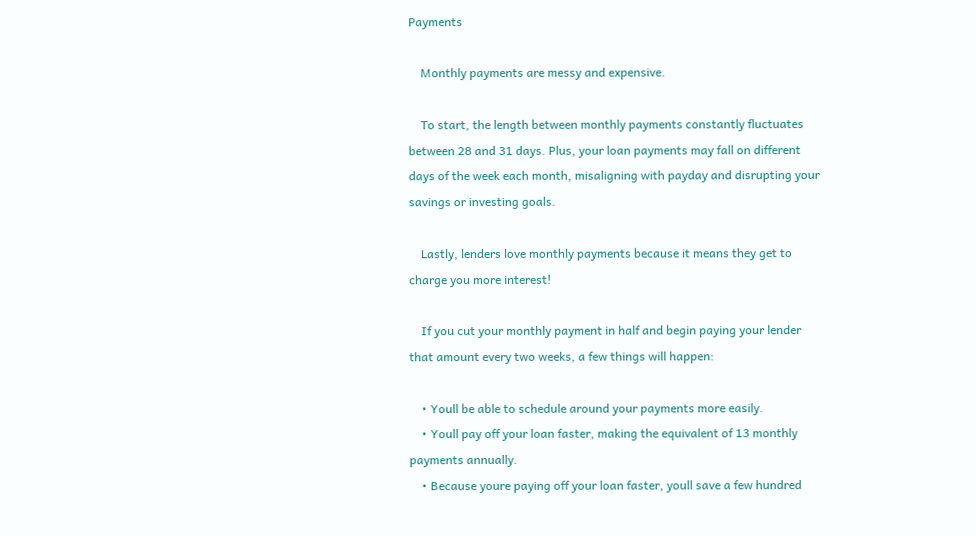Payments

    Monthly payments are messy and expensive.

    To start, the length between monthly payments constantly fluctuates between 28 and 31 days. Plus, your loan payments may fall on different days of the week each month, misaligning with payday and disrupting your savings or investing goals.

    Lastly, lenders love monthly payments because it means they get to charge you more interest!

    If you cut your monthly payment in half and begin paying your lender that amount every two weeks, a few things will happen:

    • Youll be able to schedule around your payments more easily.
    • Youll pay off your loan faster, making the equivalent of 13 monthly payments annually.
    • Because youre paying off your loan faster, youll save a few hundred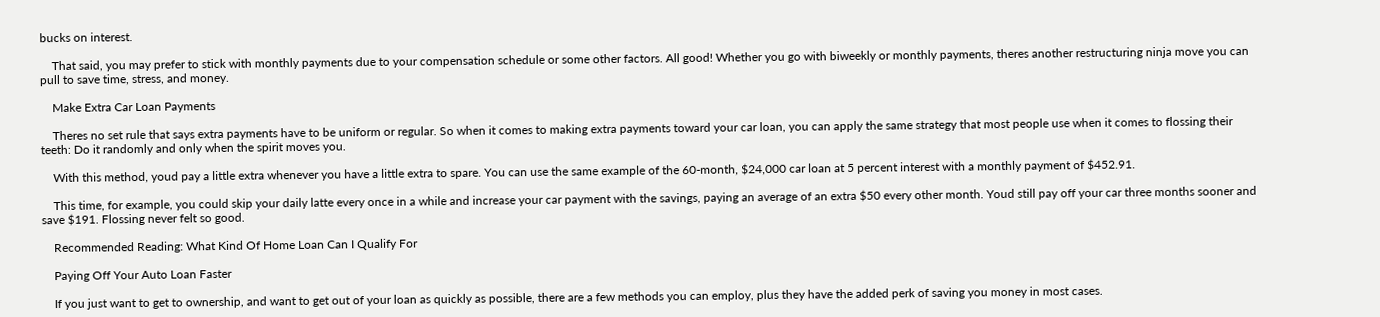bucks on interest.

    That said, you may prefer to stick with monthly payments due to your compensation schedule or some other factors. All good! Whether you go with biweekly or monthly payments, theres another restructuring ninja move you can pull to save time, stress, and money.

    Make Extra Car Loan Payments

    Theres no set rule that says extra payments have to be uniform or regular. So when it comes to making extra payments toward your car loan, you can apply the same strategy that most people use when it comes to flossing their teeth: Do it randomly and only when the spirit moves you.

    With this method, youd pay a little extra whenever you have a little extra to spare. You can use the same example of the 60-month, $24,000 car loan at 5 percent interest with a monthly payment of $452.91.

    This time, for example, you could skip your daily latte every once in a while and increase your car payment with the savings, paying an average of an extra $50 every other month. Youd still pay off your car three months sooner and save $191. Flossing never felt so good.

    Recommended Reading: What Kind Of Home Loan Can I Qualify For

    Paying Off Your Auto Loan Faster

    If you just want to get to ownership, and want to get out of your loan as quickly as possible, there are a few methods you can employ, plus they have the added perk of saving you money in most cases.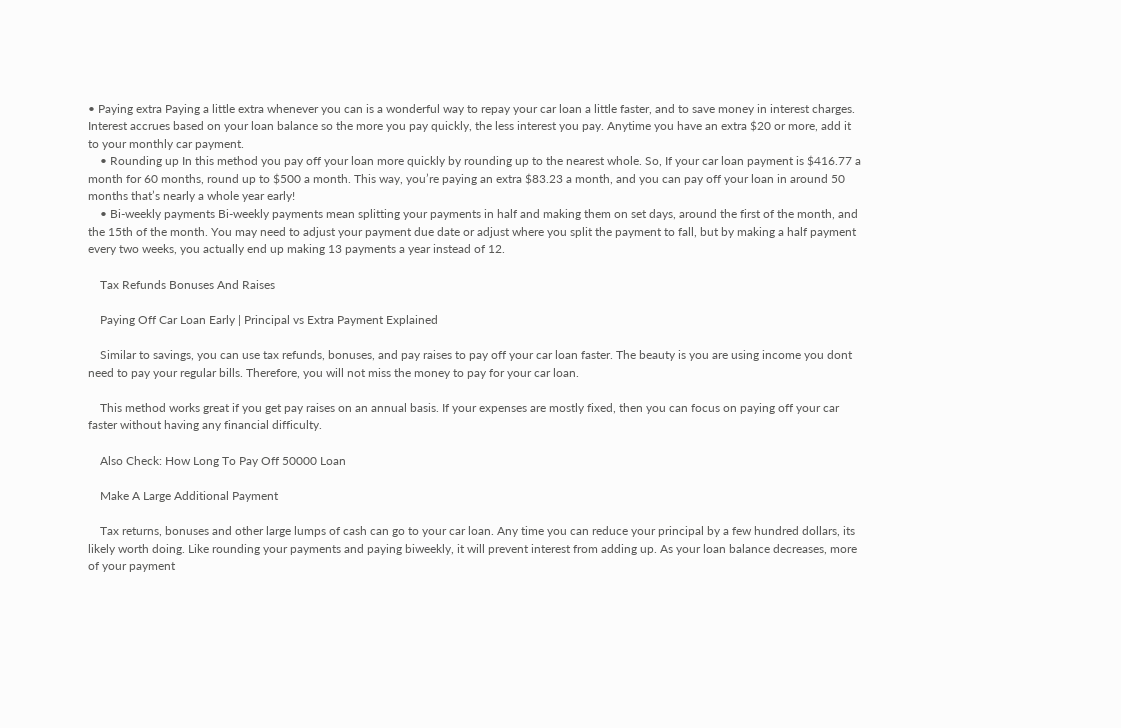• Paying extra Paying a little extra whenever you can is a wonderful way to repay your car loan a little faster, and to save money in interest charges. Interest accrues based on your loan balance so the more you pay quickly, the less interest you pay. Anytime you have an extra $20 or more, add it to your monthly car payment.
    • Rounding up In this method you pay off your loan more quickly by rounding up to the nearest whole. So, If your car loan payment is $416.77 a month for 60 months, round up to $500 a month. This way, you’re paying an extra $83.23 a month, and you can pay off your loan in around 50 months that’s nearly a whole year early!
    • Bi-weekly payments Bi-weekly payments mean splitting your payments in half and making them on set days, around the first of the month, and the 15th of the month. You may need to adjust your payment due date or adjust where you split the payment to fall, but by making a half payment every two weeks, you actually end up making 13 payments a year instead of 12.

    Tax Refunds Bonuses And Raises

    Paying Off Car Loan Early | Principal vs Extra Payment Explained

    Similar to savings, you can use tax refunds, bonuses, and pay raises to pay off your car loan faster. The beauty is you are using income you dont need to pay your regular bills. Therefore, you will not miss the money to pay for your car loan.

    This method works great if you get pay raises on an annual basis. If your expenses are mostly fixed, then you can focus on paying off your car faster without having any financial difficulty.

    Also Check: How Long To Pay Off 50000 Loan

    Make A Large Additional Payment

    Tax returns, bonuses and other large lumps of cash can go to your car loan. Any time you can reduce your principal by a few hundred dollars, its likely worth doing. Like rounding your payments and paying biweekly, it will prevent interest from adding up. As your loan balance decreases, more of your payment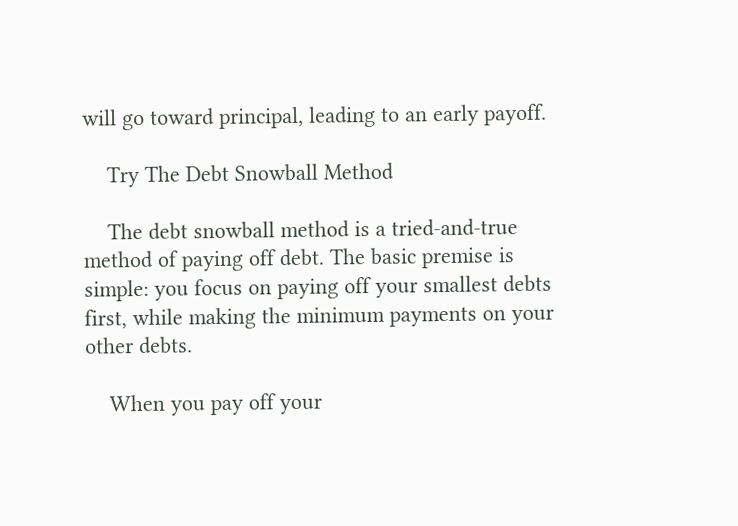will go toward principal, leading to an early payoff.

    Try The Debt Snowball Method

    The debt snowball method is a tried-and-true method of paying off debt. The basic premise is simple: you focus on paying off your smallest debts first, while making the minimum payments on your other debts.

    When you pay off your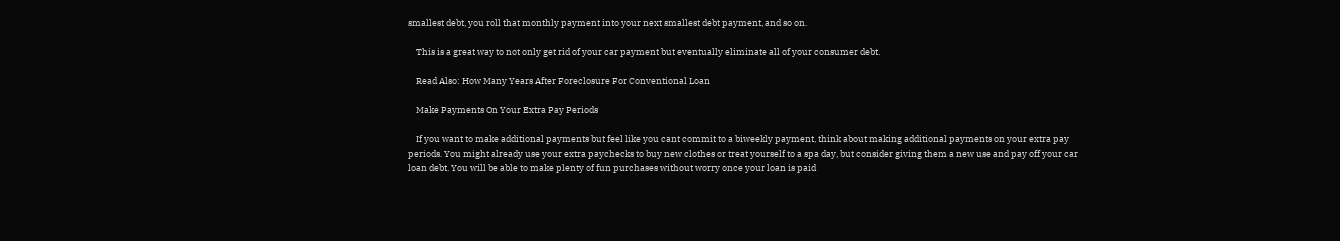smallest debt, you roll that monthly payment into your next smallest debt payment, and so on.

    This is a great way to not only get rid of your car payment but eventually eliminate all of your consumer debt.

    Read Also: How Many Years After Foreclosure For Conventional Loan

    Make Payments On Your Extra Pay Periods

    If you want to make additional payments but feel like you cant commit to a biweekly payment, think about making additional payments on your extra pay periods. You might already use your extra paychecks to buy new clothes or treat yourself to a spa day, but consider giving them a new use and pay off your car loan debt. You will be able to make plenty of fun purchases without worry once your loan is paid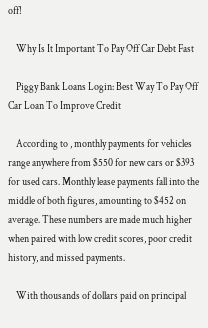off!

    Why Is It Important To Pay Off Car Debt Fast

    Piggy Bank Loans Login: Best Way To Pay Off Car Loan To Improve Credit

    According to , monthly payments for vehicles range anywhere from $550 for new cars or $393 for used cars. Monthly lease payments fall into the middle of both figures, amounting to $452 on average. These numbers are made much higher when paired with low credit scores, poor credit history, and missed payments.

    With thousands of dollars paid on principal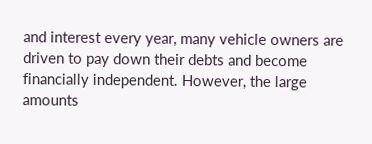and interest every year, many vehicle owners are driven to pay down their debts and become financially independent. However, the large amounts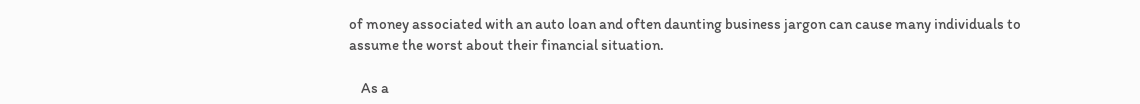of money associated with an auto loan and often daunting business jargon can cause many individuals to assume the worst about their financial situation.

    As a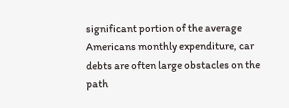significant portion of the average Americans monthly expenditure, car debts are often large obstacles on the path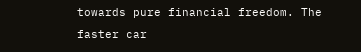towards pure financial freedom. The faster car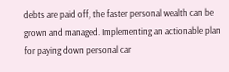debts are paid off, the faster personal wealth can be grown and managed. Implementing an actionable plan for paying down personal car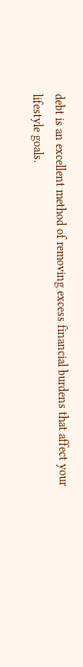debt is an excellent method of removing excess financial burdens that affect your lifestyle goals.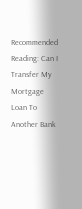Recommended Reading: Can I Transfer My Mortgage Loan To Another Bank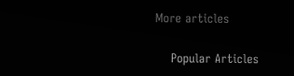More articles

    Popular Articles